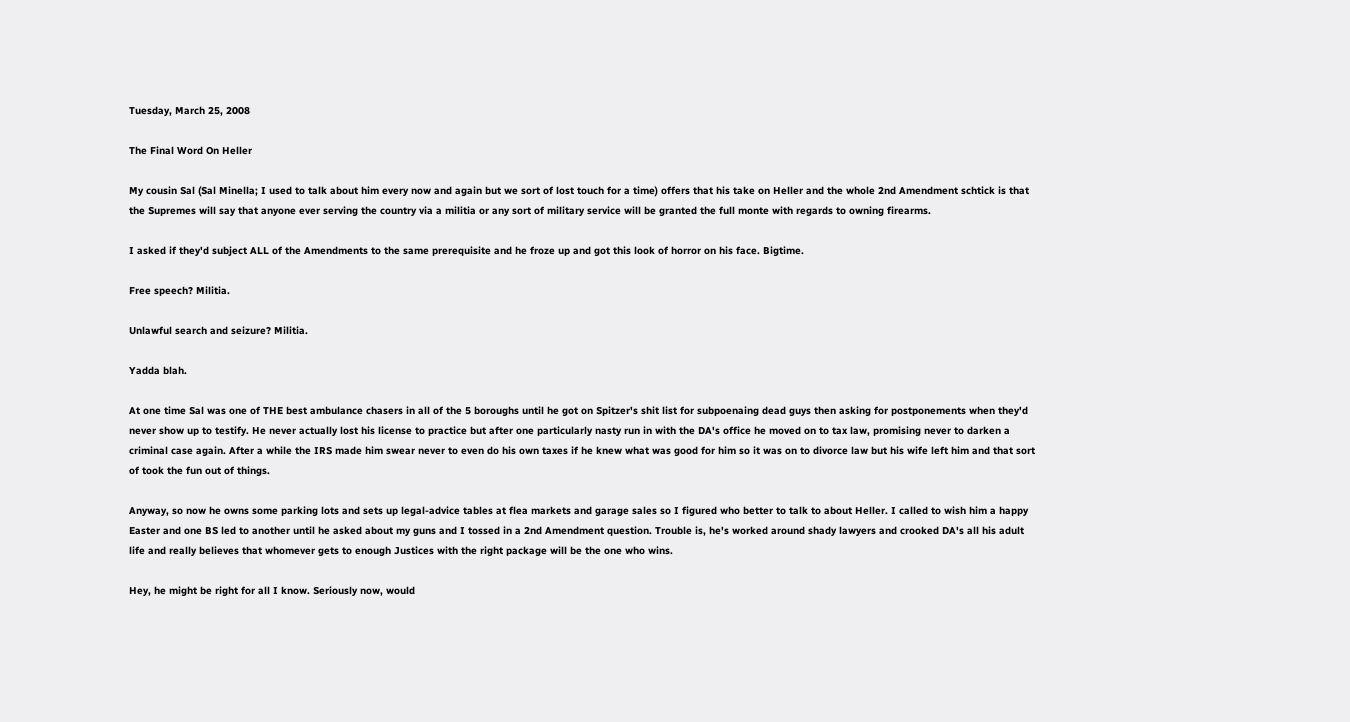Tuesday, March 25, 2008

The Final Word On Heller

My cousin Sal (Sal Minella; I used to talk about him every now and again but we sort of lost touch for a time) offers that his take on Heller and the whole 2nd Amendment schtick is that the Supremes will say that anyone ever serving the country via a militia or any sort of military service will be granted the full monte with regards to owning firearms.

I asked if they'd subject ALL of the Amendments to the same prerequisite and he froze up and got this look of horror on his face. Bigtime.

Free speech? Militia.

Unlawful search and seizure? Militia.

Yadda blah.

At one time Sal was one of THE best ambulance chasers in all of the 5 boroughs until he got on Spitzer's shit list for subpoenaing dead guys then asking for postponements when they'd never show up to testify. He never actually lost his license to practice but after one particularly nasty run in with the DA's office he moved on to tax law, promising never to darken a criminal case again. After a while the IRS made him swear never to even do his own taxes if he knew what was good for him so it was on to divorce law but his wife left him and that sort of took the fun out of things.

Anyway, so now he owns some parking lots and sets up legal-advice tables at flea markets and garage sales so I figured who better to talk to about Heller. I called to wish him a happy Easter and one BS led to another until he asked about my guns and I tossed in a 2nd Amendment question. Trouble is, he's worked around shady lawyers and crooked DA's all his adult life and really believes that whomever gets to enough Justices with the right package will be the one who wins.

Hey, he might be right for all I know. Seriously now, would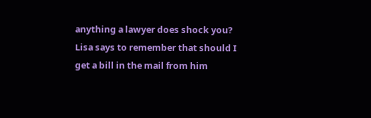anything a lawyer does shock you? Lisa says to remember that should I get a bill in the mail from him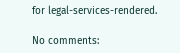for legal-services-rendered.

No comments: